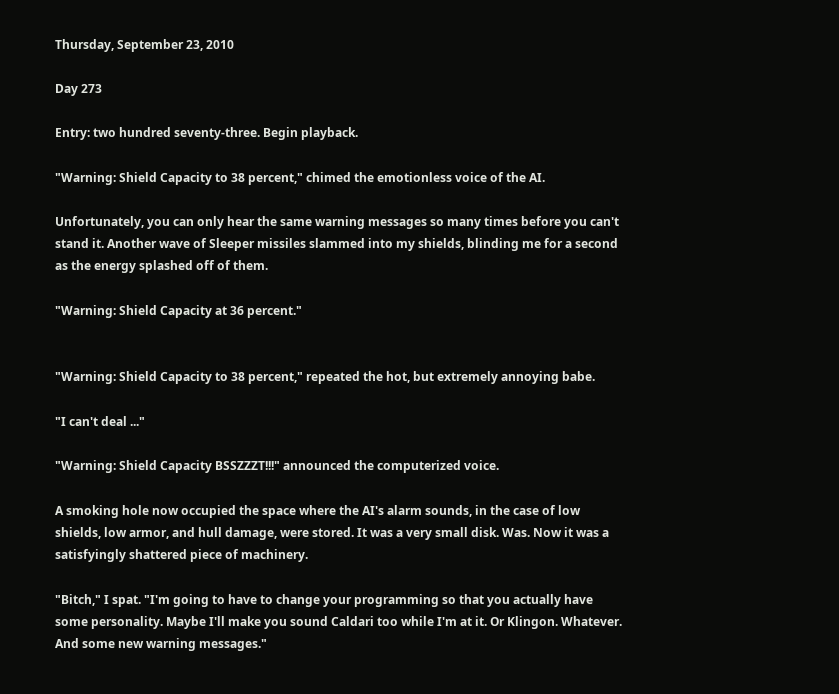Thursday, September 23, 2010

Day 273

Entry: two hundred seventy-three. Begin playback.

"Warning: Shield Capacity to 38 percent," chimed the emotionless voice of the AI.

Unfortunately, you can only hear the same warning messages so many times before you can't stand it. Another wave of Sleeper missiles slammed into my shields, blinding me for a second as the energy splashed off of them.

"Warning: Shield Capacity at 36 percent."


"Warning: Shield Capacity to 38 percent," repeated the hot, but extremely annoying babe.

"I can't deal ..."

"Warning: Shield Capacity BSSZZZT!!!" announced the computerized voice.

A smoking hole now occupied the space where the AI's alarm sounds, in the case of low shields, low armor, and hull damage, were stored. It was a very small disk. Was. Now it was a satisfyingly shattered piece of machinery.

"Bitch," I spat. "I'm going to have to change your programming so that you actually have some personality. Maybe I'll make you sound Caldari too while I'm at it. Or Klingon. Whatever. And some new warning messages."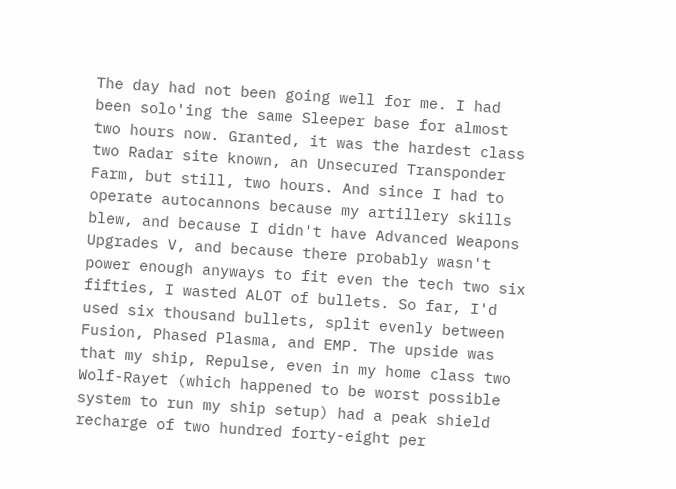The day had not been going well for me. I had been solo'ing the same Sleeper base for almost two hours now. Granted, it was the hardest class two Radar site known, an Unsecured Transponder Farm, but still, two hours. And since I had to operate autocannons because my artillery skills blew, and because I didn't have Advanced Weapons Upgrades V, and because there probably wasn't power enough anyways to fit even the tech two six fifties, I wasted ALOT of bullets. So far, I'd used six thousand bullets, split evenly between Fusion, Phased Plasma, and EMP. The upside was that my ship, Repulse, even in my home class two Wolf-Rayet (which happened to be worst possible system to run my ship setup) had a peak shield recharge of two hundred forty-eight per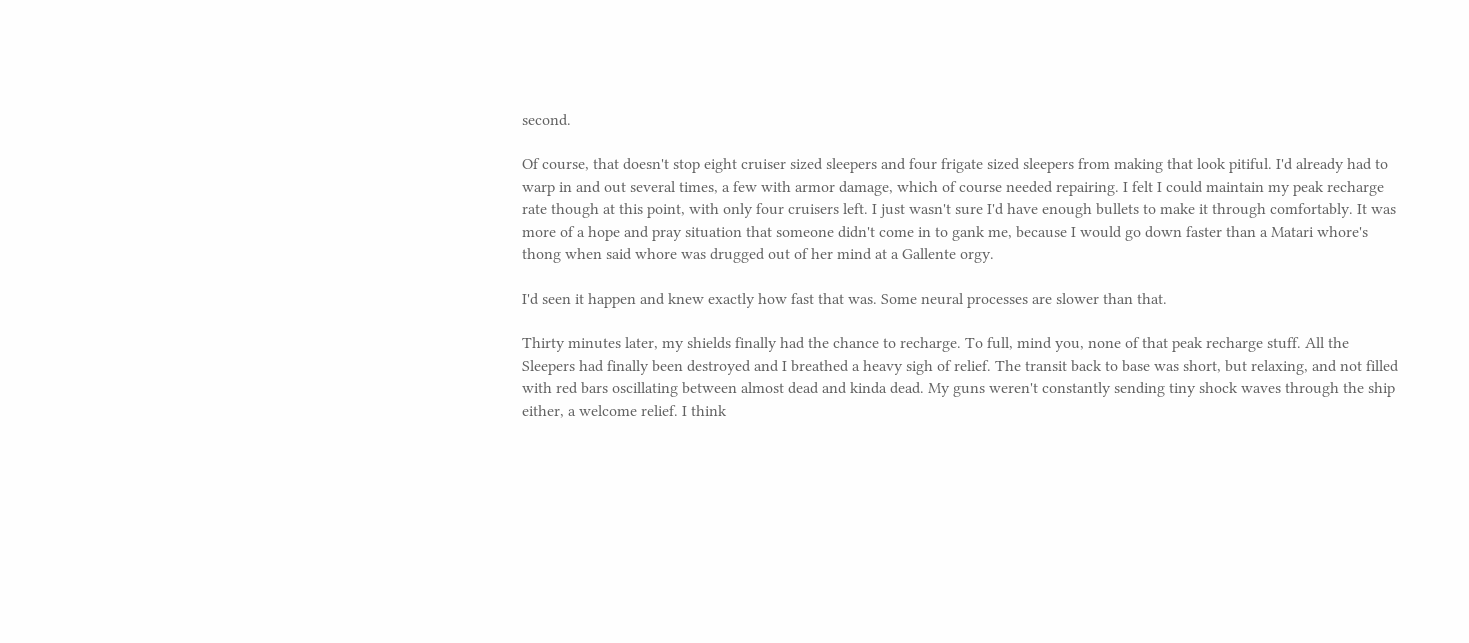second.

Of course, that doesn't stop eight cruiser sized sleepers and four frigate sized sleepers from making that look pitiful. I'd already had to warp in and out several times, a few with armor damage, which of course needed repairing. I felt I could maintain my peak recharge rate though at this point, with only four cruisers left. I just wasn't sure I'd have enough bullets to make it through comfortably. It was more of a hope and pray situation that someone didn't come in to gank me, because I would go down faster than a Matari whore's thong when said whore was drugged out of her mind at a Gallente orgy.

I'd seen it happen and knew exactly how fast that was. Some neural processes are slower than that.

Thirty minutes later, my shields finally had the chance to recharge. To full, mind you, none of that peak recharge stuff. All the Sleepers had finally been destroyed and I breathed a heavy sigh of relief. The transit back to base was short, but relaxing, and not filled with red bars oscillating between almost dead and kinda dead. My guns weren't constantly sending tiny shock waves through the ship either, a welcome relief. I think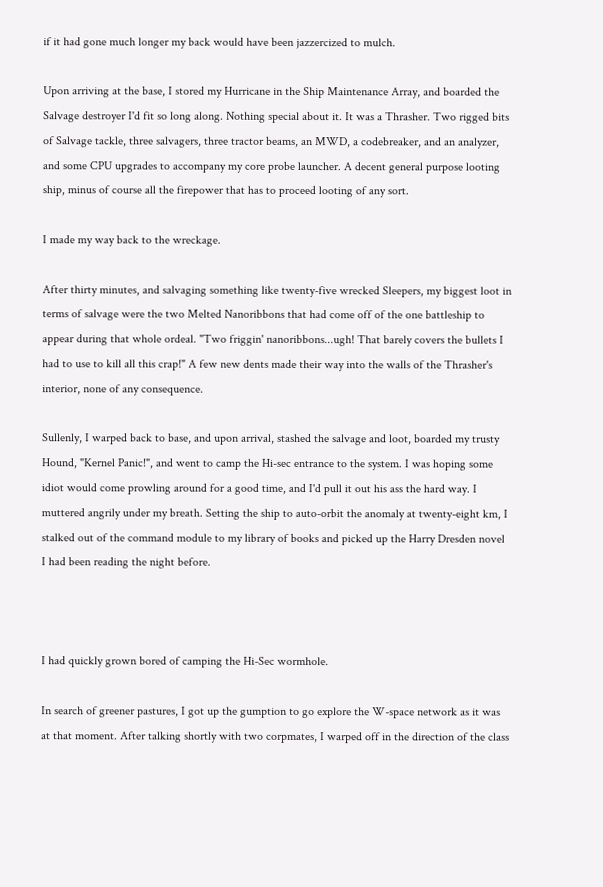if it had gone much longer my back would have been jazzercized to mulch.

Upon arriving at the base, I stored my Hurricane in the Ship Maintenance Array, and boarded the Salvage destroyer I'd fit so long along. Nothing special about it. It was a Thrasher. Two rigged bits of Salvage tackle, three salvagers, three tractor beams, an MWD, a codebreaker, and an analyzer, and some CPU upgrades to accompany my core probe launcher. A decent general purpose looting ship, minus of course all the firepower that has to proceed looting of any sort.

I made my way back to the wreckage.

After thirty minutes, and salvaging something like twenty-five wrecked Sleepers, my biggest loot in terms of salvage were the two Melted Nanoribbons that had come off of the one battleship to appear during that whole ordeal. "Two friggin' nanoribbons...ugh! That barely covers the bullets I had to use to kill all this crap!" A few new dents made their way into the walls of the Thrasher's interior, none of any consequence.

Sullenly, I warped back to base, and upon arrival, stashed the salvage and loot, boarded my trusty Hound, "Kernel Panic!", and went to camp the Hi-sec entrance to the system. I was hoping some idiot would come prowling around for a good time, and I'd pull it out his ass the hard way. I muttered angrily under my breath. Setting the ship to auto-orbit the anomaly at twenty-eight km, I stalked out of the command module to my library of books and picked up the Harry Dresden novel I had been reading the night before.



I had quickly grown bored of camping the Hi-Sec wormhole.

In search of greener pastures, I got up the gumption to go explore the W-space network as it was at that moment. After talking shortly with two corpmates, I warped off in the direction of the class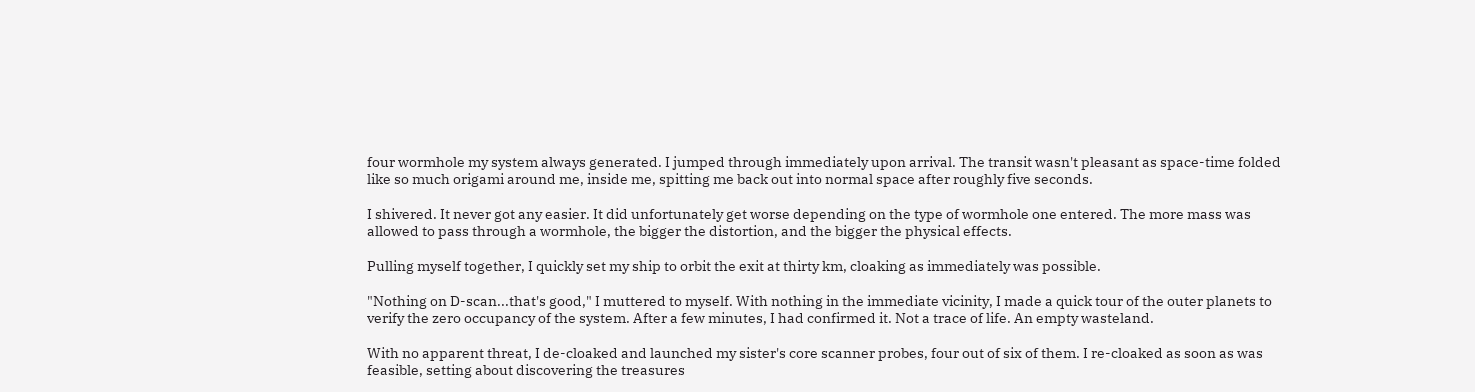four wormhole my system always generated. I jumped through immediately upon arrival. The transit wasn't pleasant as space-time folded like so much origami around me, inside me, spitting me back out into normal space after roughly five seconds.

I shivered. It never got any easier. It did unfortunately get worse depending on the type of wormhole one entered. The more mass was allowed to pass through a wormhole, the bigger the distortion, and the bigger the physical effects.

Pulling myself together, I quickly set my ship to orbit the exit at thirty km, cloaking as immediately was possible.

"Nothing on D-scan...that's good," I muttered to myself. With nothing in the immediate vicinity, I made a quick tour of the outer planets to verify the zero occupancy of the system. After a few minutes, I had confirmed it. Not a trace of life. An empty wasteland.

With no apparent threat, I de-cloaked and launched my sister's core scanner probes, four out of six of them. I re-cloaked as soon as was feasible, setting about discovering the treasures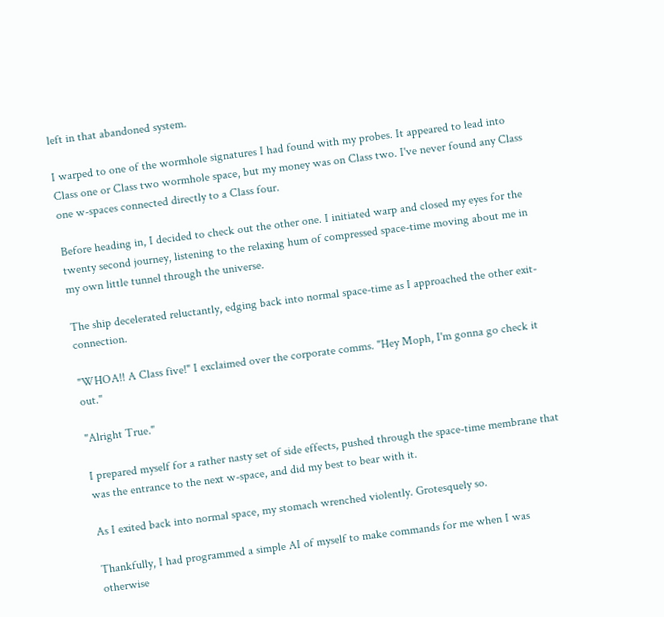left in that abandoned system.

I warped to one of the wormhole signatures I had found with my probes. It appeared to lead into Class one or Class two wormhole space, but my money was on Class two. I've never found any Class one w-spaces connected directly to a Class four.

Before heading in, I decided to check out the other one. I initiated warp and closed my eyes for the twenty second journey, listening to the relaxing hum of compressed space-time moving about me in my own little tunnel through the universe.

The ship decelerated reluctantly, edging back into normal space-time as I approached the other exit-connection.

"WHOA!! A Class five!" I exclaimed over the corporate comms. "Hey Moph, I'm gonna go check it out."

"Alright True."

I prepared myself for a rather nasty set of side effects, pushed through the space-time membrane that was the entrance to the next w-space, and did my best to bear with it.

As I exited back into normal space, my stomach wrenched violently. Grotesquely so.

Thankfully, I had programmed a simple AI of myself to make commands for me when I was otherwise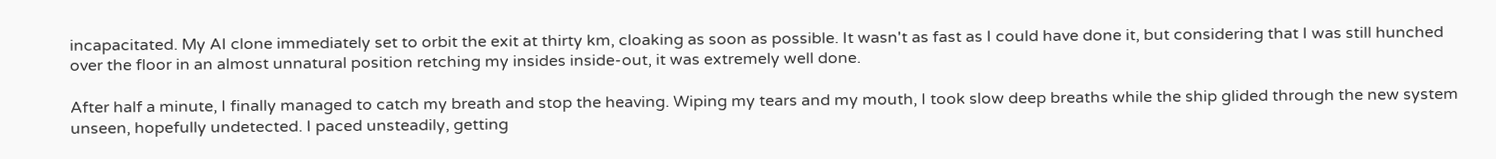incapacitated. My AI clone immediately set to orbit the exit at thirty km, cloaking as soon as possible. It wasn't as fast as I could have done it, but considering that I was still hunched over the floor in an almost unnatural position retching my insides inside-out, it was extremely well done.

After half a minute, I finally managed to catch my breath and stop the heaving. Wiping my tears and my mouth, I took slow deep breaths while the ship glided through the new system unseen, hopefully undetected. I paced unsteadily, getting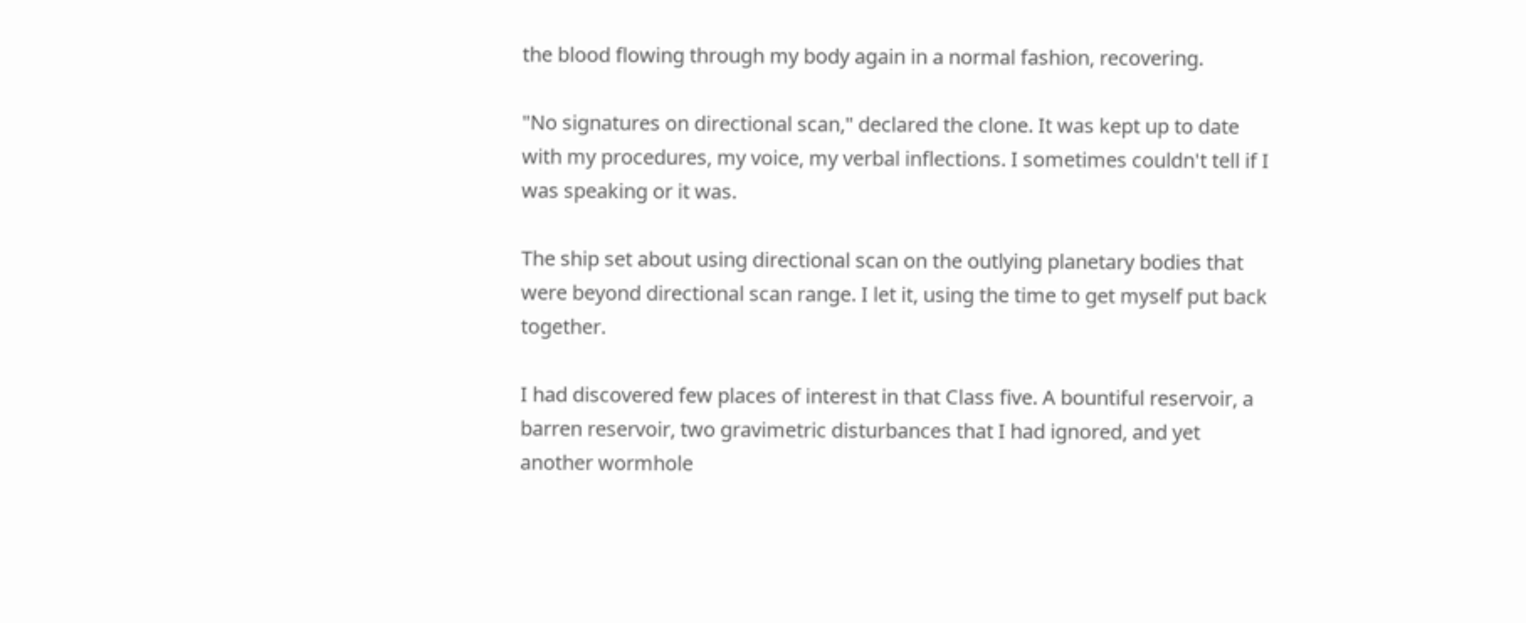the blood flowing through my body again in a normal fashion, recovering.

"No signatures on directional scan," declared the clone. It was kept up to date with my procedures, my voice, my verbal inflections. I sometimes couldn't tell if I was speaking or it was.

The ship set about using directional scan on the outlying planetary bodies that were beyond directional scan range. I let it, using the time to get myself put back together.

I had discovered few places of interest in that Class five. A bountiful reservoir, a barren reservoir, two gravimetric disturbances that I had ignored, and yet another wormhole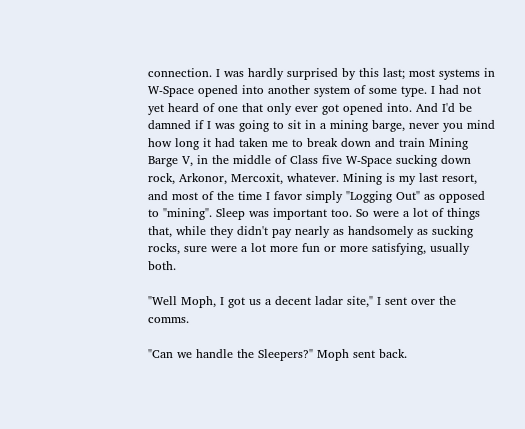connection. I was hardly surprised by this last; most systems in W-Space opened into another system of some type. I had not yet heard of one that only ever got opened into. And I'd be damned if I was going to sit in a mining barge, never you mind how long it had taken me to break down and train Mining Barge V, in the middle of Class five W-Space sucking down rock, Arkonor, Mercoxit, whatever. Mining is my last resort, and most of the time I favor simply "Logging Out" as opposed to "mining". Sleep was important too. So were a lot of things that, while they didn't pay nearly as handsomely as sucking rocks, sure were a lot more fun or more satisfying, usually both.

"Well Moph, I got us a decent ladar site," I sent over the comms.

"Can we handle the Sleepers?" Moph sent back.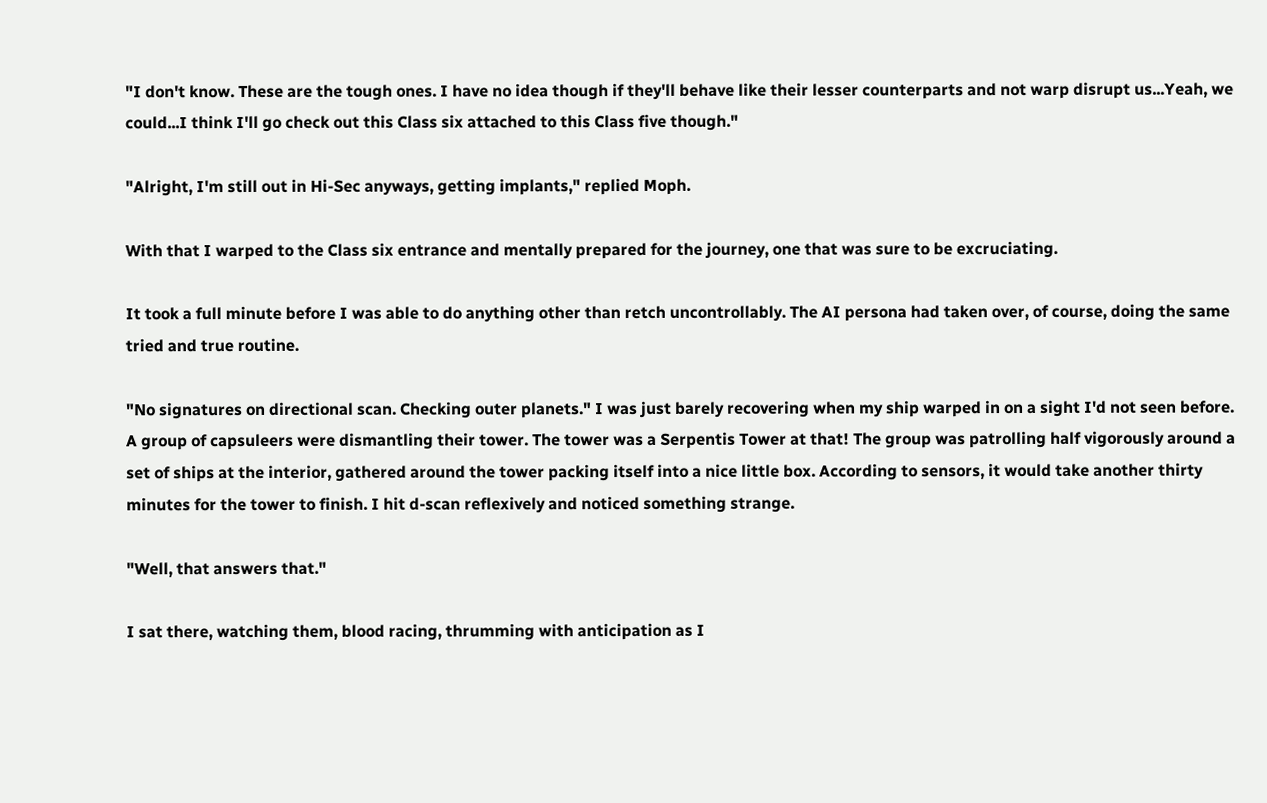"I don't know. These are the tough ones. I have no idea though if they'll behave like their lesser counterparts and not warp disrupt us...Yeah, we could...I think I'll go check out this Class six attached to this Class five though."

"Alright, I'm still out in Hi-Sec anyways, getting implants," replied Moph.

With that I warped to the Class six entrance and mentally prepared for the journey, one that was sure to be excruciating.

It took a full minute before I was able to do anything other than retch uncontrollably. The AI persona had taken over, of course, doing the same tried and true routine.

"No signatures on directional scan. Checking outer planets." I was just barely recovering when my ship warped in on a sight I'd not seen before. A group of capsuleers were dismantling their tower. The tower was a Serpentis Tower at that! The group was patrolling half vigorously around a set of ships at the interior, gathered around the tower packing itself into a nice little box. According to sensors, it would take another thirty minutes for the tower to finish. I hit d-scan reflexively and noticed something strange.

"Well, that answers that."

I sat there, watching them, blood racing, thrumming with anticipation as I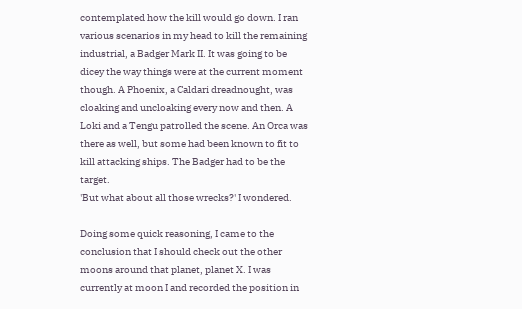contemplated how the kill would go down. I ran various scenarios in my head to kill the remaining industrial, a Badger Mark II. It was going to be dicey the way things were at the current moment though. A Phoenix, a Caldari dreadnought, was cloaking and uncloaking every now and then. A Loki and a Tengu patrolled the scene. An Orca was there as well, but some had been known to fit to kill attacking ships. The Badger had to be the target.
'But what about all those wrecks?' I wondered.

Doing some quick reasoning, I came to the conclusion that I should check out the other moons around that planet, planet X. I was currently at moon I and recorded the position in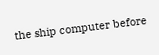the ship computer before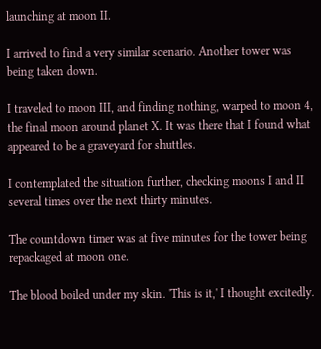launching at moon II.

I arrived to find a very similar scenario. Another tower was being taken down.

I traveled to moon III, and finding nothing, warped to moon 4, the final moon around planet X. It was there that I found what appeared to be a graveyard for shuttles.

I contemplated the situation further, checking moons I and II several times over the next thirty minutes.

The countdown timer was at five minutes for the tower being repackaged at moon one.

The blood boiled under my skin. 'This is it,' I thought excitedly.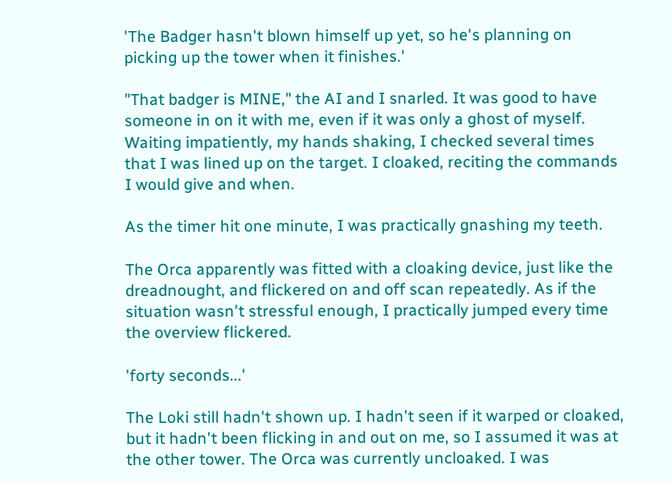'The Badger hasn't blown himself up yet, so he's planning on picking up the tower when it finishes.'

"That badger is MINE," the AI and I snarled. It was good to have someone in on it with me, even if it was only a ghost of myself.
Waiting impatiently, my hands shaking, I checked several times that I was lined up on the target. I cloaked, reciting the commands I would give and when.

As the timer hit one minute, I was practically gnashing my teeth.

The Orca apparently was fitted with a cloaking device, just like the dreadnought, and flickered on and off scan repeatedly. As if the situation wasn't stressful enough, I practically jumped every time the overview flickered.

'forty seconds...'

The Loki still hadn't shown up. I hadn't seen if it warped or cloaked, but it hadn't been flicking in and out on me, so I assumed it was at the other tower. The Orca was currently uncloaked. I was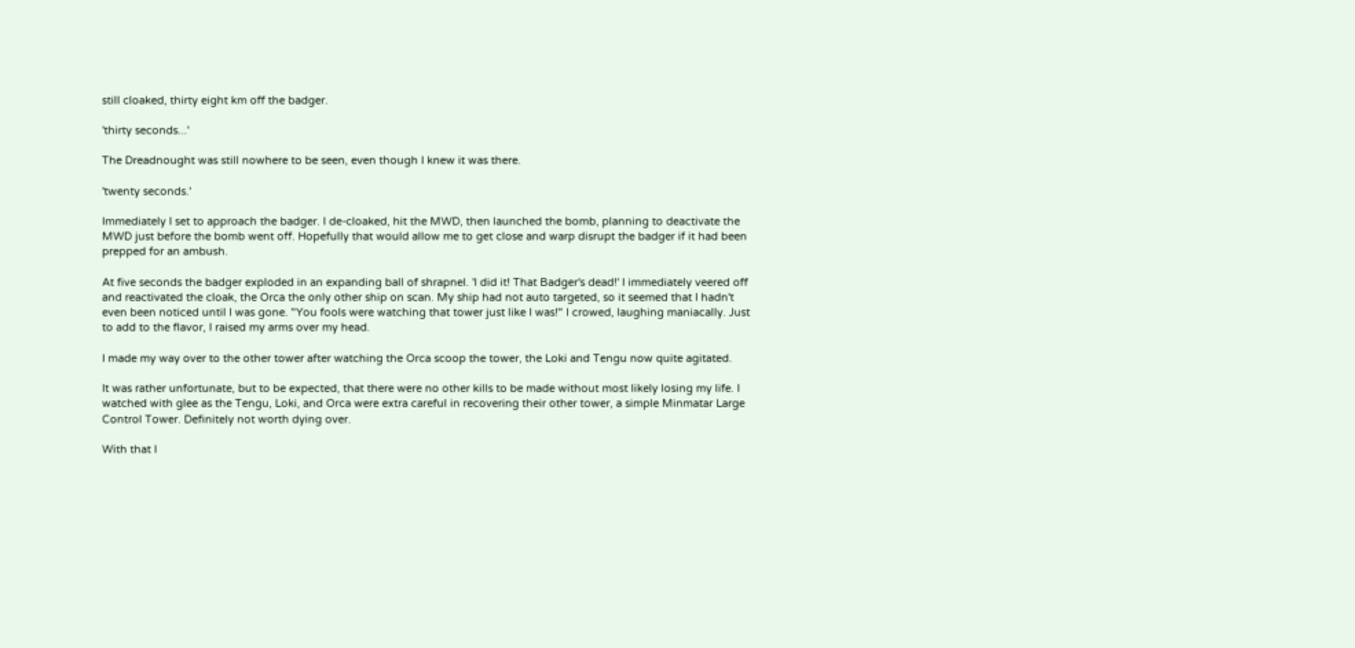still cloaked, thirty eight km off the badger.

'thirty seconds...'

The Dreadnought was still nowhere to be seen, even though I knew it was there.

'twenty seconds.'

Immediately I set to approach the badger. I de-cloaked, hit the MWD, then launched the bomb, planning to deactivate the MWD just before the bomb went off. Hopefully that would allow me to get close and warp disrupt the badger if it had been prepped for an ambush.

At five seconds the badger exploded in an expanding ball of shrapnel. 'I did it! That Badger's dead!' I immediately veered off and reactivated the cloak, the Orca the only other ship on scan. My ship had not auto targeted, so it seemed that I hadn't even been noticed until I was gone. "You fools were watching that tower just like I was!" I crowed, laughing maniacally. Just to add to the flavor, I raised my arms over my head.

I made my way over to the other tower after watching the Orca scoop the tower, the Loki and Tengu now quite agitated.

It was rather unfortunate, but to be expected, that there were no other kills to be made without most likely losing my life. I watched with glee as the Tengu, Loki, and Orca were extra careful in recovering their other tower, a simple Minmatar Large Control Tower. Definitely not worth dying over.

With that I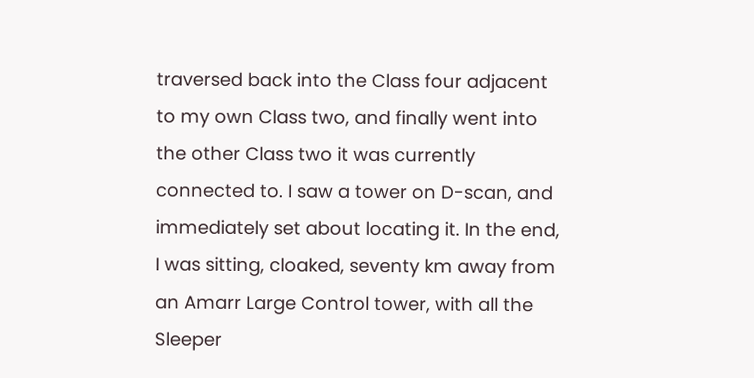traversed back into the Class four adjacent to my own Class two, and finally went into the other Class two it was currently connected to. I saw a tower on D-scan, and immediately set about locating it. In the end, I was sitting, cloaked, seventy km away from an Amarr Large Control tower, with all the Sleeper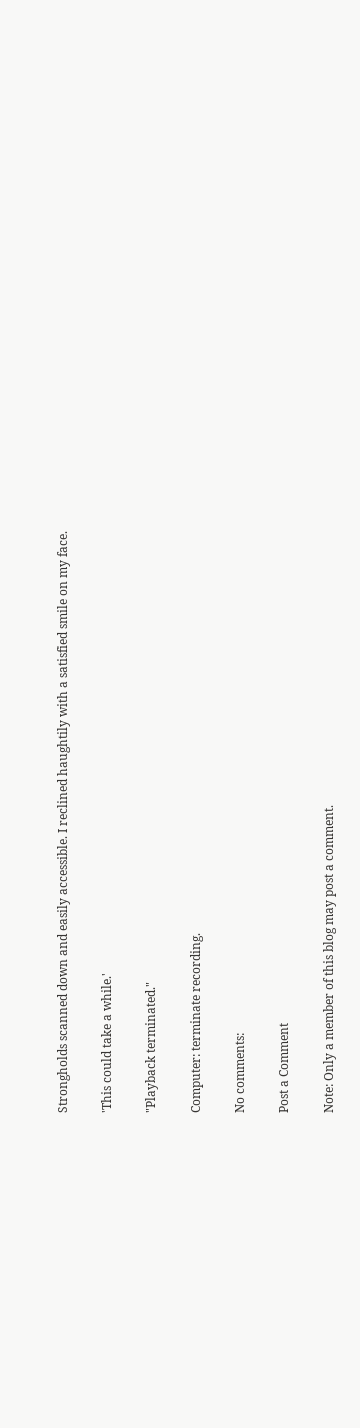Strongholds scanned down and easily accessible. I reclined haughtily with a satisfied smile on my face.

'This could take a while.'

"Playback terminated."

Computer: terminate recording.

No comments:

Post a Comment

Note: Only a member of this blog may post a comment.